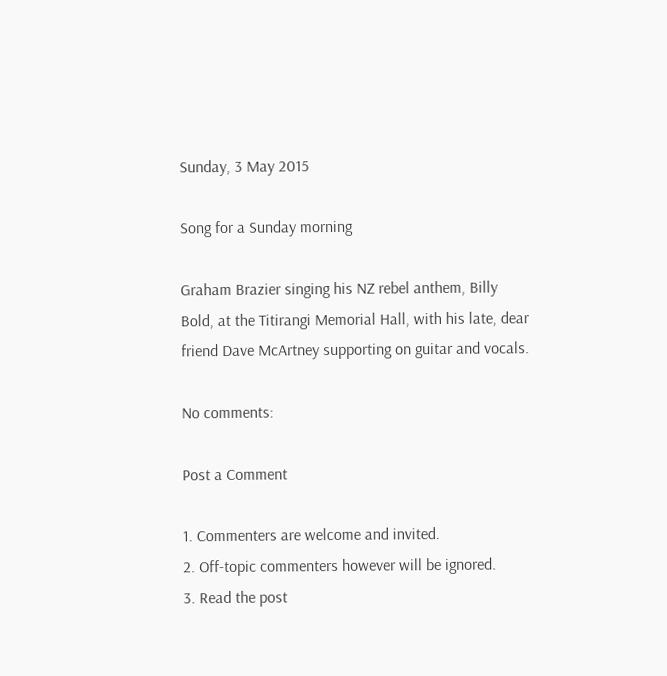Sunday, 3 May 2015

Song for a Sunday morning

Graham Brazier singing his NZ rebel anthem, Billy Bold, at the Titirangi Memorial Hall, with his late, dear friend Dave McArtney supporting on guitar and vocals.

No comments:

Post a Comment

1. Commenters are welcome and invited.
2. Off-topic commenters however will be ignored.
3. Read the post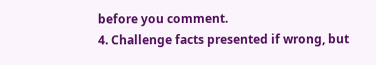before you comment.
4. Challenge facts presented if wrong, but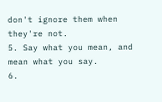don't ignore them when they're not.
5. Say what you mean, and mean what you say.
6.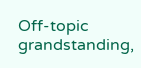Off-topic grandstanding,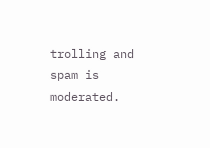trolling and spam is moderated.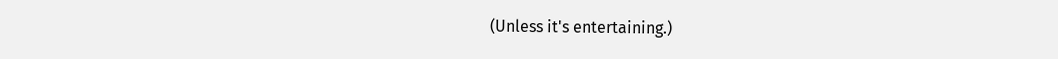(Unless it's entertaining.)